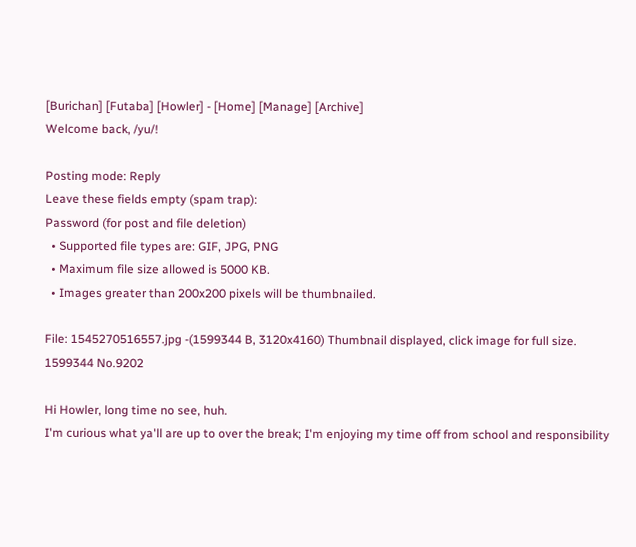[Burichan] [Futaba] [Howler] - [Home] [Manage] [Archive]
Welcome back, /yu/!

Posting mode: Reply
Leave these fields empty (spam trap):
Password (for post and file deletion)
  • Supported file types are: GIF, JPG, PNG
  • Maximum file size allowed is 5000 KB.
  • Images greater than 200x200 pixels will be thumbnailed.

File: 1545270516557.jpg -(1599344 B, 3120x4160) Thumbnail displayed, click image for full size.
1599344 No.9202

Hi Howler, long time no see, huh.
I'm curious what ya'll are up to over the break; I'm enjoying my time off from school and responsibility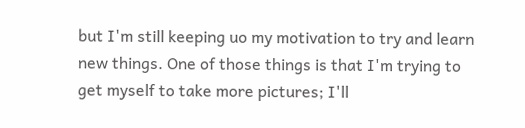but I'm still keeping uo my motivation to try and learn new things. One of those things is that I'm trying to get myself to take more pictures; I'll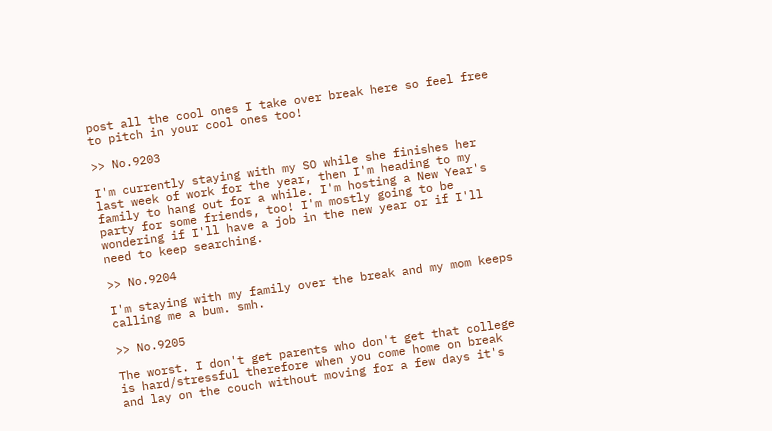post all the cool ones I take over break here so feel free to pitch in your cool ones too!

>> No.9203

I'm currently staying with my SO while she finishes her last week of work for the year, then I'm heading to my family to hang out for a while. I'm hosting a New Year's party for some friends, too! I'm mostly going to be wondering if I'll have a job in the new year or if I'll need to keep searching.

>> No.9204

I'm staying with my family over the break and my mom keeps calling me a bum. smh.

>> No.9205

The worst. I don't get parents who don't get that college is hard/stressful therefore when you come home on break and lay on the couch without moving for a few days it's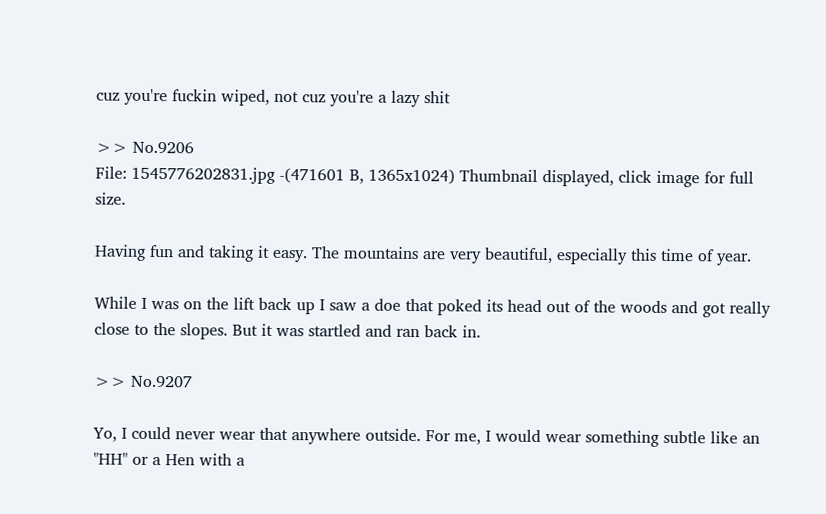cuz you're fuckin wiped, not cuz you're a lazy shit

>> No.9206
File: 1545776202831.jpg -(471601 B, 1365x1024) Thumbnail displayed, click image for full size.

Having fun and taking it easy. The mountains are very beautiful, especially this time of year.

While I was on the lift back up I saw a doe that poked its head out of the woods and got really close to the slopes. But it was startled and ran back in.

>> No.9207

Yo, I could never wear that anywhere outside. For me, I would wear something subtle like an "HH" or a Hen with a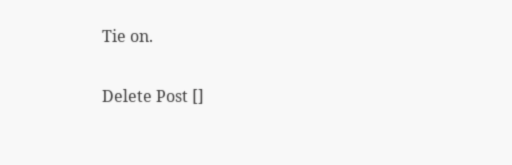Tie on.

Delete Post []